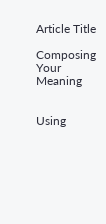Article Title

Composing Your Meaning


Using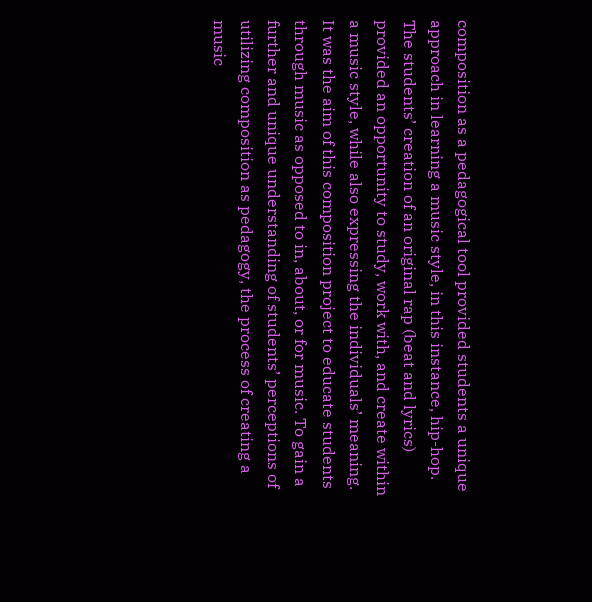composition as a pedagogical tool provided students a unique approach in learning a music style, in this instance, hip-hop. The students’ creation of an original rap (beat and lyrics) provided an opportunity to study, work with, and create within a music style, while also expressing the individuals’ meaning. It was the aim of this composition project to educate students through music as opposed to in, about, or for music. To gain a further and unique understanding of students’ perceptions of utilizing composition as pedagogy, the process of creating a music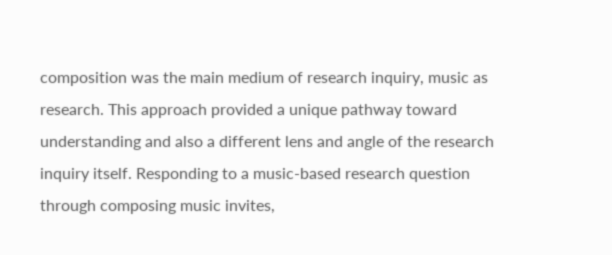composition was the main medium of research inquiry, music as research. This approach provided a unique pathway toward understanding and also a different lens and angle of the research inquiry itself. Responding to a music-based research question through composing music invites,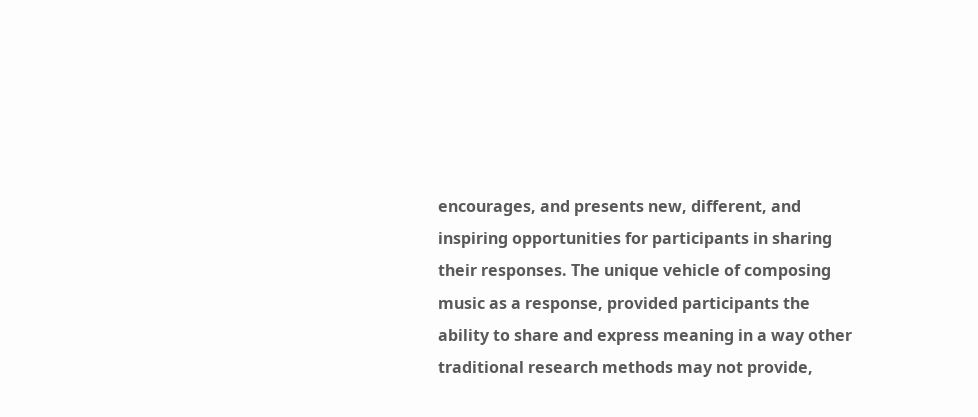encourages, and presents new, different, and inspiring opportunities for participants in sharing their responses. The unique vehicle of composing music as a response, provided participants the ability to share and express meaning in a way other traditional research methods may not provide,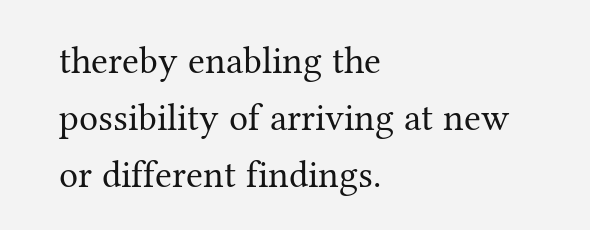thereby enabling the possibility of arriving at new or different findings.